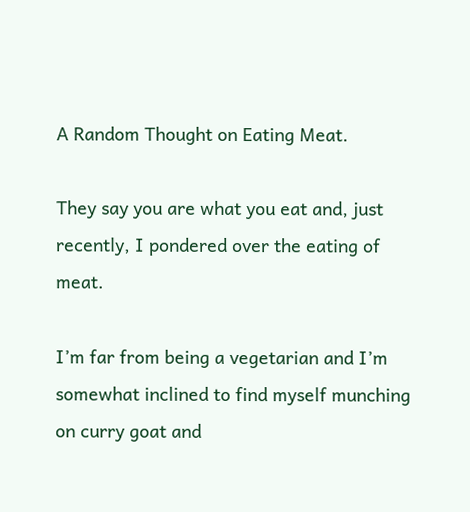A Random Thought on Eating Meat.

They say you are what you eat and, just recently, I pondered over the eating of meat.

I’m far from being a vegetarian and I’m somewhat inclined to find myself munching on curry goat and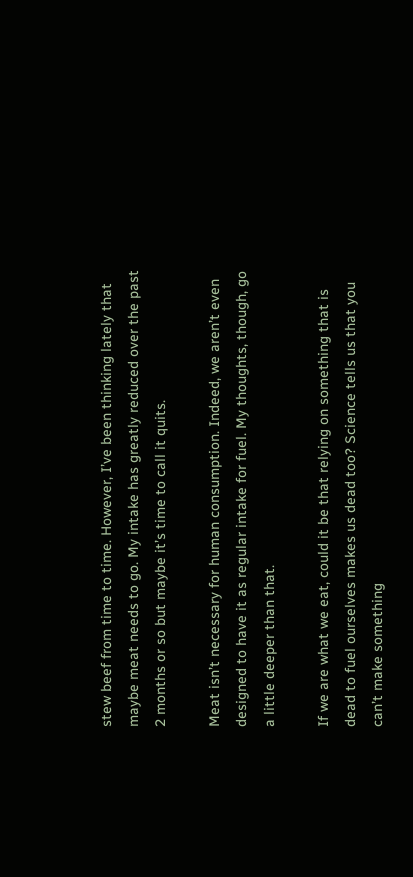stew beef from time to time. However, I’ve been thinking lately that maybe meat needs to go. My intake has greatly reduced over the past 2 months or so but maybe it’s time to call it quits.

Meat isn’t necessary for human consumption. Indeed, we aren’t even designed to have it as regular intake for fuel. My thoughts, though, go a little deeper than that.

If we are what we eat, could it be that relying on something that is dead to fuel ourselves makes us dead too? Science tells us that you can’t make something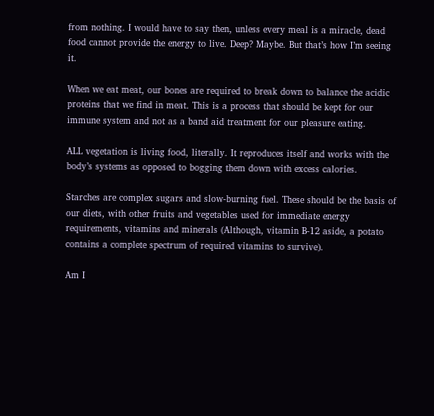from nothing. I would have to say then, unless every meal is a miracle, dead food cannot provide the energy to live. Deep? Maybe. But that’s how I’m seeing it.

When we eat meat, our bones are required to break down to balance the acidic proteins that we find in meat. This is a process that should be kept for our immune system and not as a band aid treatment for our pleasure eating.

ALL vegetation is living food, literally. It reproduces itself and works with the body’s systems as opposed to bogging them down with excess calories.

Starches are complex sugars and slow-burning fuel. These should be the basis of our diets, with other fruits and vegetables used for immediate energy requirements, vitamins and minerals (Although, vitamin B-12 aside, a potato contains a complete spectrum of required vitamins to survive).

Am I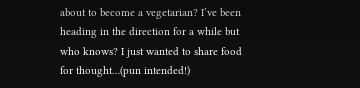about to become a vegetarian? I’ve been heading in the direction for a while but who knows? I just wanted to share food for thought…(pun intended!)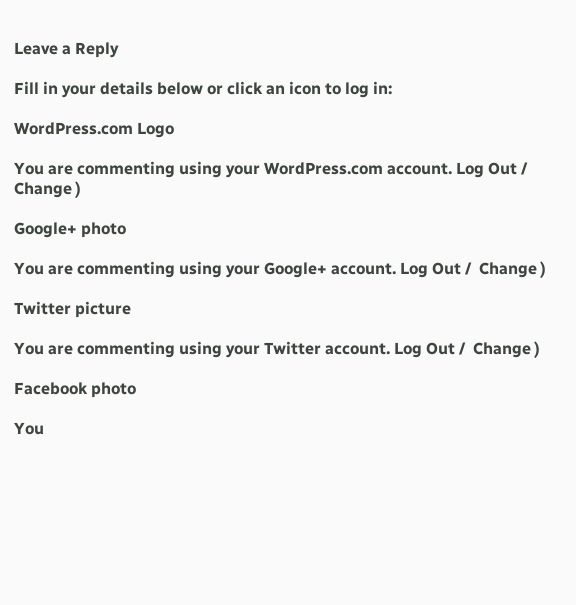Leave a Reply

Fill in your details below or click an icon to log in:

WordPress.com Logo

You are commenting using your WordPress.com account. Log Out /  Change )

Google+ photo

You are commenting using your Google+ account. Log Out /  Change )

Twitter picture

You are commenting using your Twitter account. Log Out /  Change )

Facebook photo

You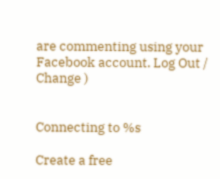are commenting using your Facebook account. Log Out /  Change )


Connecting to %s

Create a free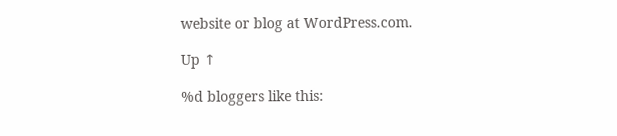website or blog at WordPress.com.

Up ↑

%d bloggers like this: